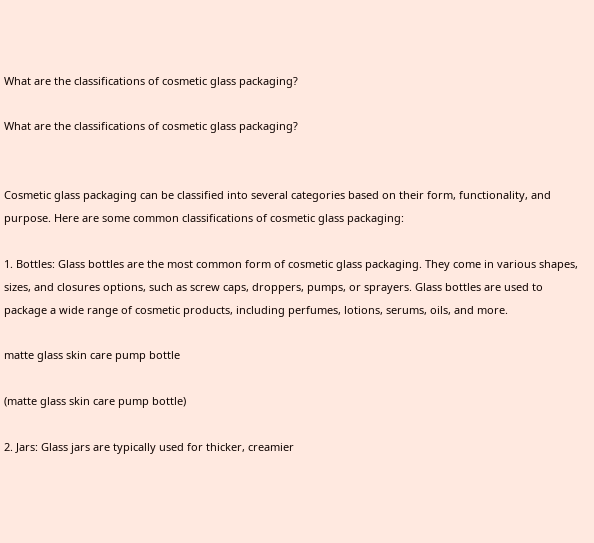What are the classifications of cosmetic glass packaging?

What are the classifications of cosmetic glass packaging?


Cosmetic glass packaging can be classified into several categories based on their form, functionality, and purpose. Here are some common classifications of cosmetic glass packaging:

1. Bottles: Glass bottles are the most common form of cosmetic glass packaging. They come in various shapes, sizes, and closures options, such as screw caps, droppers, pumps, or sprayers. Glass bottles are used to package a wide range of cosmetic products, including perfumes, lotions, serums, oils, and more.

matte glass skin care pump bottle

(matte glass skin care pump bottle)

2. Jars: Glass jars are typically used for thicker, creamier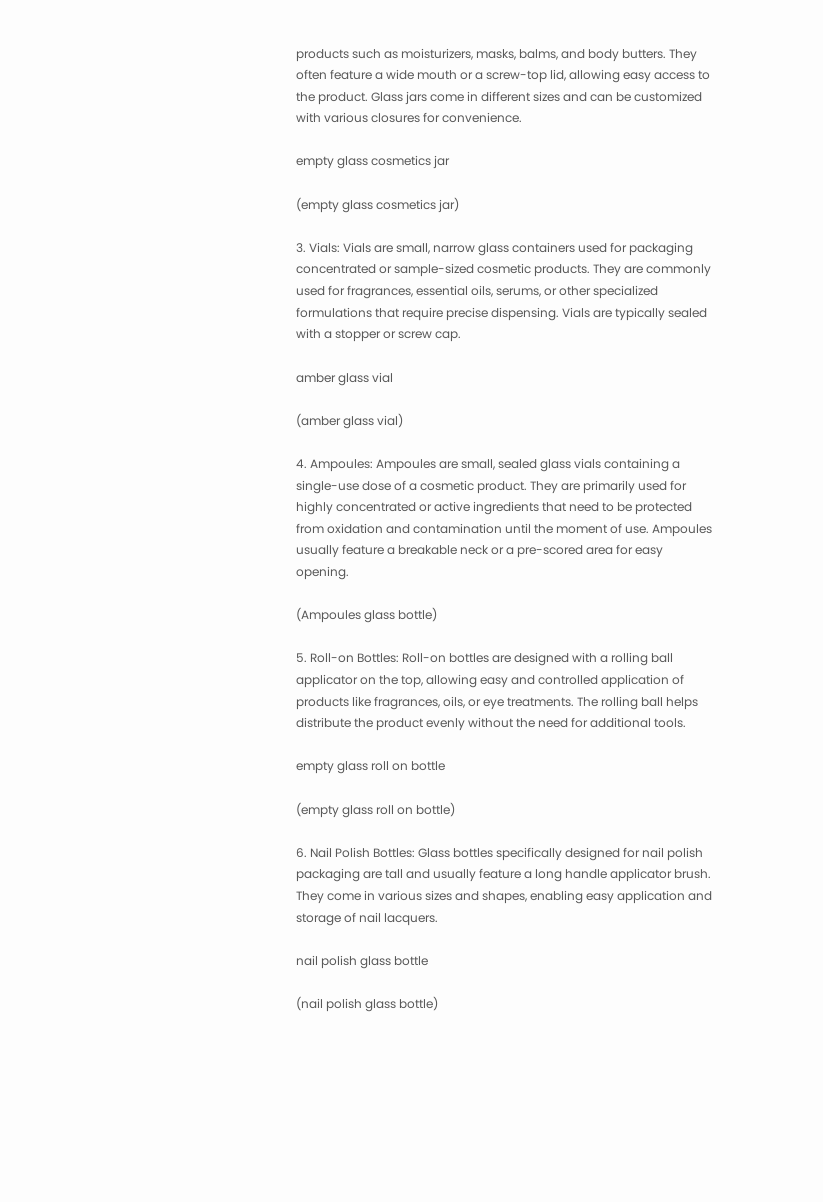products such as moisturizers, masks, balms, and body butters. They often feature a wide mouth or a screw-top lid, allowing easy access to the product. Glass jars come in different sizes and can be customized with various closures for convenience.

empty glass cosmetics jar

(empty glass cosmetics jar)

3. Vials: Vials are small, narrow glass containers used for packaging concentrated or sample-sized cosmetic products. They are commonly used for fragrances, essential oils, serums, or other specialized formulations that require precise dispensing. Vials are typically sealed with a stopper or screw cap.

amber glass vial

(amber glass vial)

4. Ampoules: Ampoules are small, sealed glass vials containing a single-use dose of a cosmetic product. They are primarily used for highly concentrated or active ingredients that need to be protected from oxidation and contamination until the moment of use. Ampoules usually feature a breakable neck or a pre-scored area for easy opening.

(Ampoules glass bottle)

5. Roll-on Bottles: Roll-on bottles are designed with a rolling ball applicator on the top, allowing easy and controlled application of products like fragrances, oils, or eye treatments. The rolling ball helps distribute the product evenly without the need for additional tools.

empty glass roll on bottle

(empty glass roll on bottle)

6. Nail Polish Bottles: Glass bottles specifically designed for nail polish packaging are tall and usually feature a long handle applicator brush. They come in various sizes and shapes, enabling easy application and storage of nail lacquers.

nail polish glass bottle

(nail polish glass bottle)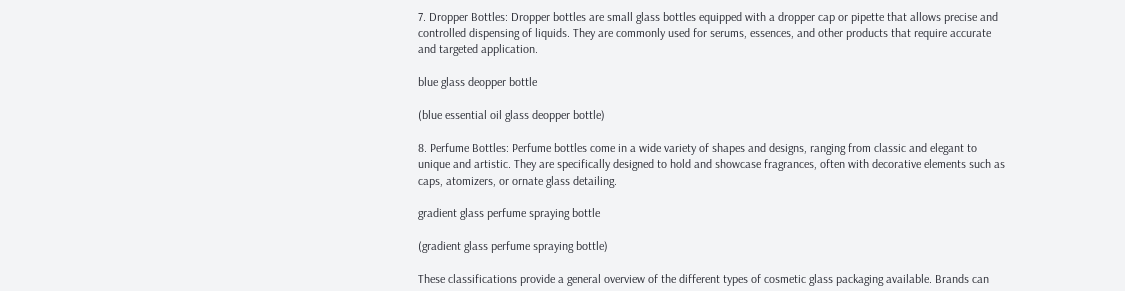7. Dropper Bottles: Dropper bottles are small glass bottles equipped with a dropper cap or pipette that allows precise and controlled dispensing of liquids. They are commonly used for serums, essences, and other products that require accurate and targeted application.

blue glass deopper bottle

(blue essential oil glass deopper bottle)

8. Perfume Bottles: Perfume bottles come in a wide variety of shapes and designs, ranging from classic and elegant to unique and artistic. They are specifically designed to hold and showcase fragrances, often with decorative elements such as caps, atomizers, or ornate glass detailing.

gradient glass perfume spraying bottle

(gradient glass perfume spraying bottle)

These classifications provide a general overview of the different types of cosmetic glass packaging available. Brands can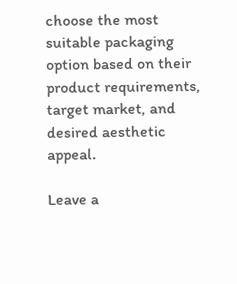choose the most suitable packaging option based on their product requirements, target market, and desired aesthetic appeal.

Leave a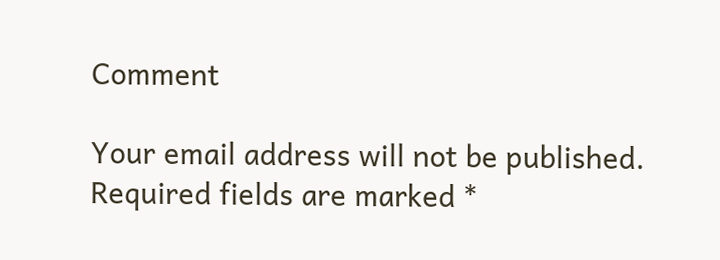Comment

Your email address will not be published. Required fields are marked *